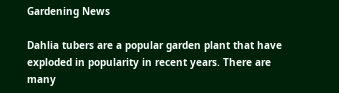Gardening News

Dahlia tubers are a popular garden plant that have exploded in popularity in recent years. There are many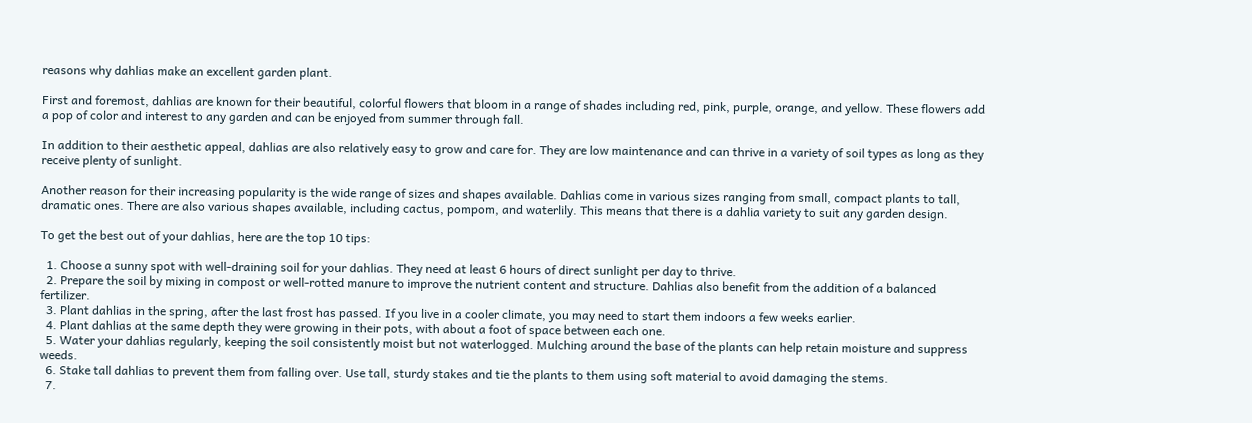reasons why dahlias make an excellent garden plant.

First and foremost, dahlias are known for their beautiful, colorful flowers that bloom in a range of shades including red, pink, purple, orange, and yellow. These flowers add a pop of color and interest to any garden and can be enjoyed from summer through fall.

In addition to their aesthetic appeal, dahlias are also relatively easy to grow and care for. They are low maintenance and can thrive in a variety of soil types as long as they receive plenty of sunlight.

Another reason for their increasing popularity is the wide range of sizes and shapes available. Dahlias come in various sizes ranging from small, compact plants to tall, dramatic ones. There are also various shapes available, including cactus, pompom, and waterlily. This means that there is a dahlia variety to suit any garden design.

To get the best out of your dahlias, here are the top 10 tips:

  1. Choose a sunny spot with well-draining soil for your dahlias. They need at least 6 hours of direct sunlight per day to thrive.
  2. Prepare the soil by mixing in compost or well-rotted manure to improve the nutrient content and structure. Dahlias also benefit from the addition of a balanced fertilizer.
  3. Plant dahlias in the spring, after the last frost has passed. If you live in a cooler climate, you may need to start them indoors a few weeks earlier.
  4. Plant dahlias at the same depth they were growing in their pots, with about a foot of space between each one.
  5. Water your dahlias regularly, keeping the soil consistently moist but not waterlogged. Mulching around the base of the plants can help retain moisture and suppress weeds.
  6. Stake tall dahlias to prevent them from falling over. Use tall, sturdy stakes and tie the plants to them using soft material to avoid damaging the stems.
  7.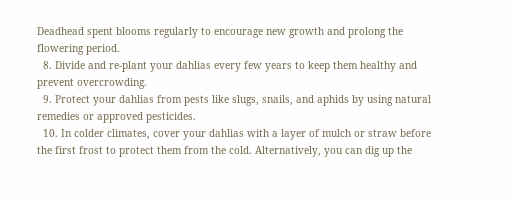Deadhead spent blooms regularly to encourage new growth and prolong the flowering period.
  8. Divide and re-plant your dahlias every few years to keep them healthy and prevent overcrowding.
  9. Protect your dahlias from pests like slugs, snails, and aphids by using natural remedies or approved pesticides.
  10. In colder climates, cover your dahlias with a layer of mulch or straw before the first frost to protect them from the cold. Alternatively, you can dig up the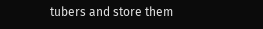tubers and store them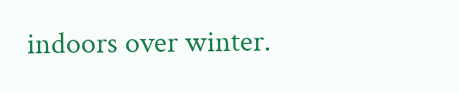indoors over winter.